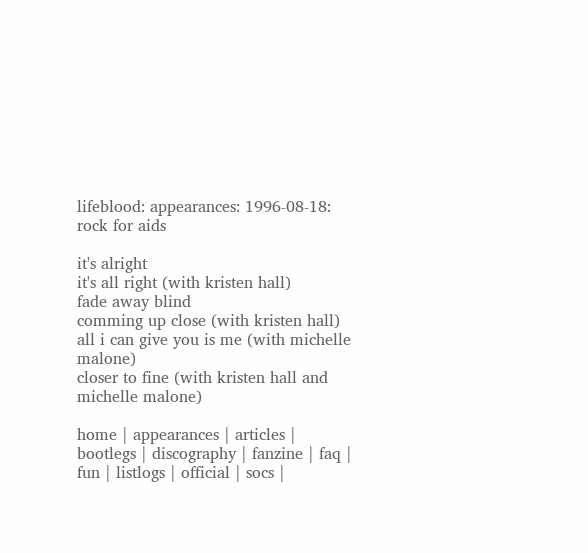lifeblood: appearances: 1996-08-18: rock for aids

it's alright
it's all right (with kristen hall)
fade away blind
comming up close (with kristen hall)
all i can give you is me (with michelle malone)
closer to fine (with kristen hall and michelle malone)

home | appearances | articles | bootlegs | discography | fanzine | faq | fun | listlogs | official | socs |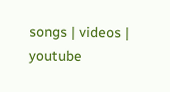songs | videos | youtube